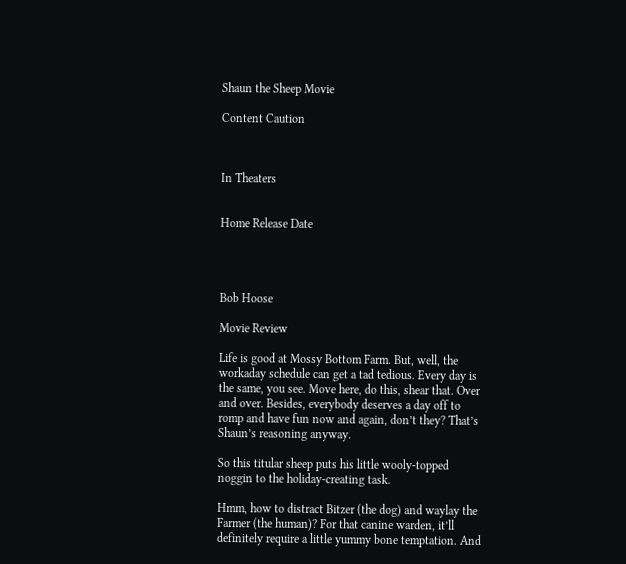Shaun the Sheep Movie

Content Caution



In Theaters


Home Release Date




Bob Hoose

Movie Review

Life is good at Mossy Bottom Farm. But, well, the workaday schedule can get a tad tedious. Every day is the same, you see. Move here, do this, shear that. Over and over. Besides, everybody deserves a day off to romp and have fun now and again, don’t they? That’s Shaun’s reasoning anyway.

So this titular sheep puts his little wooly-topped noggin to the holiday-creating task.

Hmm, how to distract Bitzer (the dog) and waylay the Farmer (the human)? For that canine warden, it’ll definitely require a little yummy bone temptation. And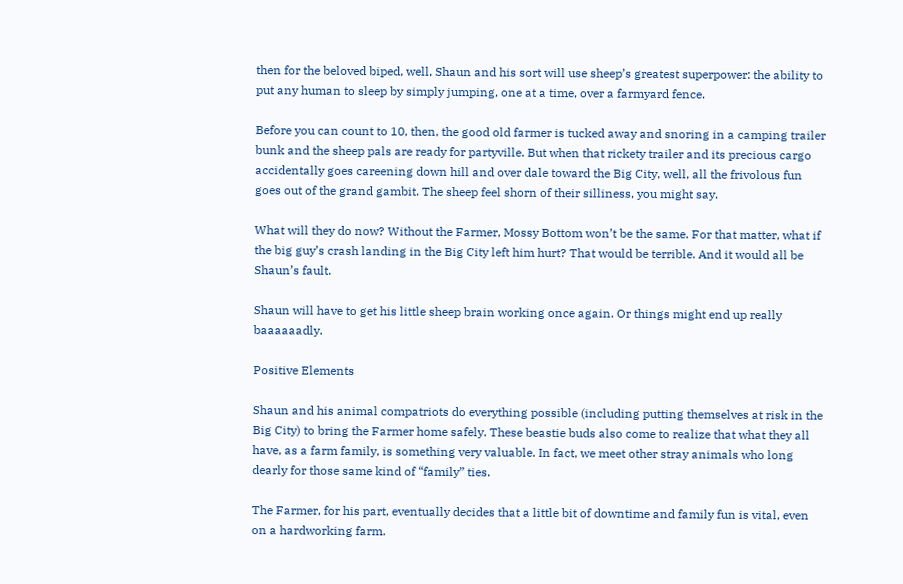then for the beloved biped, well, Shaun and his sort will use sheep’s greatest superpower: the ability to put any human to sleep by simply jumping, one at a time, over a farmyard fence.

Before you can count to 10, then, the good old farmer is tucked away and snoring in a camping trailer bunk and the sheep pals are ready for partyville. But when that rickety trailer and its precious cargo accidentally goes careening down hill and over dale toward the Big City, well, all the frivolous fun goes out of the grand gambit. The sheep feel shorn of their silliness, you might say.

What will they do now? Without the Farmer, Mossy Bottom won’t be the same. For that matter, what if the big guy’s crash landing in the Big City left him hurt? That would be terrible. And it would all be Shaun’s fault.

Shaun will have to get his little sheep brain working once again. Or things might end up really baaaaaadly.

Positive Elements

Shaun and his animal compatriots do everything possible (including putting themselves at risk in the Big City) to bring the Farmer home safely. These beastie buds also come to realize that what they all have, as a farm family, is something very valuable. In fact, we meet other stray animals who long dearly for those same kind of “family” ties.

The Farmer, for his part, eventually decides that a little bit of downtime and family fun is vital, even on a hardworking farm.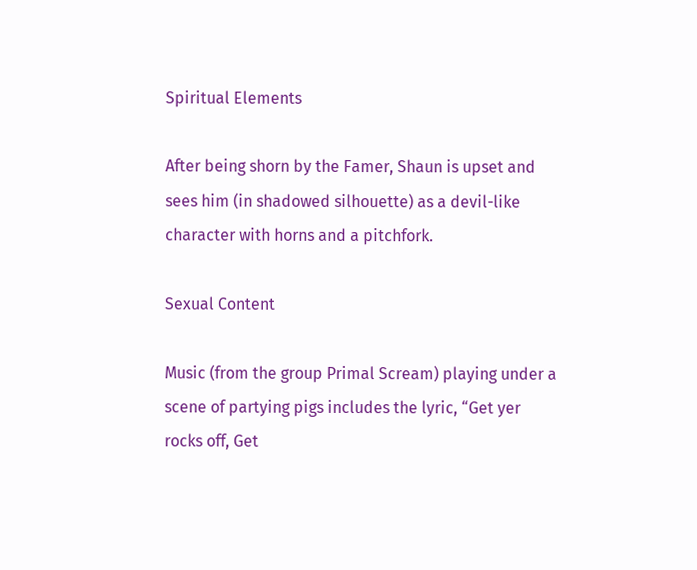Spiritual Elements

After being shorn by the Famer, Shaun is upset and sees him (in shadowed silhouette) as a devil-like character with horns and a pitchfork.

Sexual Content

Music (from the group Primal Scream) playing under a scene of partying pigs includes the lyric, “Get yer rocks off, Get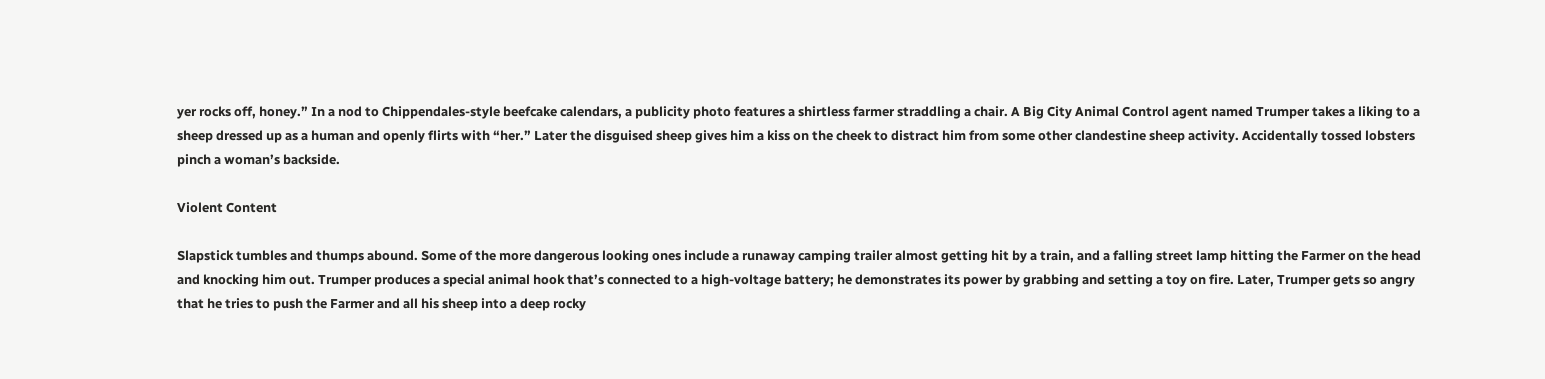yer rocks off, honey.” In a nod to Chippendales-style beefcake calendars, a publicity photo features a shirtless farmer straddling a chair. A Big City Animal Control agent named Trumper takes a liking to a sheep dressed up as a human and openly flirts with “her.” Later the disguised sheep gives him a kiss on the cheek to distract him from some other clandestine sheep activity. Accidentally tossed lobsters pinch a woman’s backside.

Violent Content

Slapstick tumbles and thumps abound. Some of the more dangerous looking ones include a runaway camping trailer almost getting hit by a train, and a falling street lamp hitting the Farmer on the head and knocking him out. Trumper produces a special animal hook that’s connected to a high-voltage battery; he demonstrates its power by grabbing and setting a toy on fire. Later, Trumper gets so angry that he tries to push the Farmer and all his sheep into a deep rocky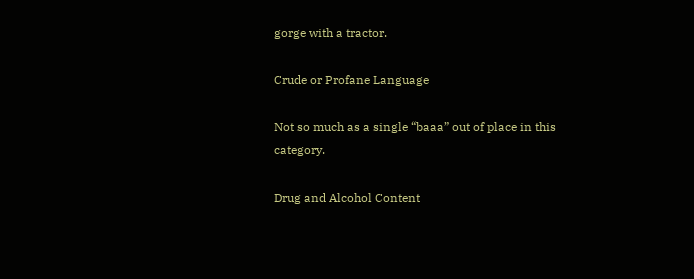gorge with a tractor.

Crude or Profane Language

Not so much as a single “baaa” out of place in this category.

Drug and Alcohol Content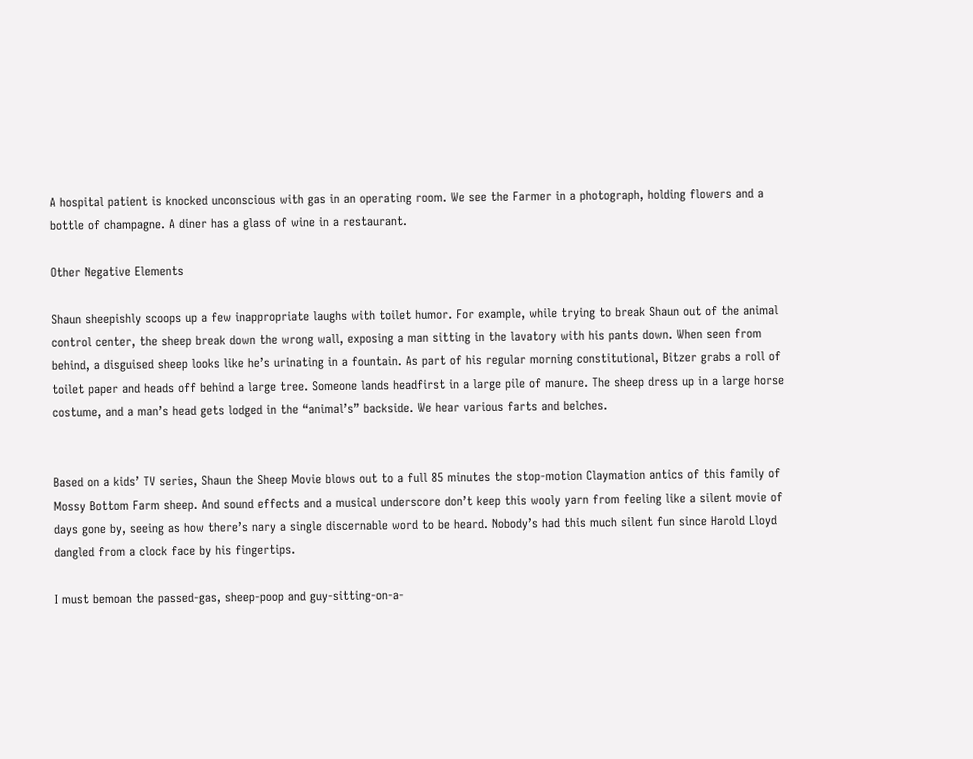A hospital patient is knocked unconscious with gas in an operating room. We see the Farmer in a photograph, holding flowers and a bottle of champagne. A diner has a glass of wine in a restaurant.

Other Negative Elements

Shaun sheepishly scoops up a few inappropriate laughs with toilet humor. For example, while trying to break Shaun out of the animal control center, the sheep break down the wrong wall, exposing a man sitting in the lavatory with his pants down. When seen from behind, a disguised sheep looks like he’s urinating in a fountain. As part of his regular morning constitutional, Bitzer grabs a roll of toilet paper and heads off behind a large tree. Someone lands headfirst in a large pile of manure. The sheep dress up in a large horse costume, and a man’s head gets lodged in the “animal’s” backside. We hear various farts and belches.


Based on a kids’ TV series, Shaun the Sheep Movie blows out to a full 85 minutes the stop-motion Claymation antics of this family of Mossy Bottom Farm sheep. And sound effects and a musical underscore don’t keep this wooly yarn from feeling like a silent movie of days gone by, seeing as how there’s nary a single discernable word to be heard. Nobody’s had this much silent fun since Harold Lloyd dangled from a clock face by his fingertips.

I must bemoan the passed-gas, sheep-poop and guy-sitting-on-a-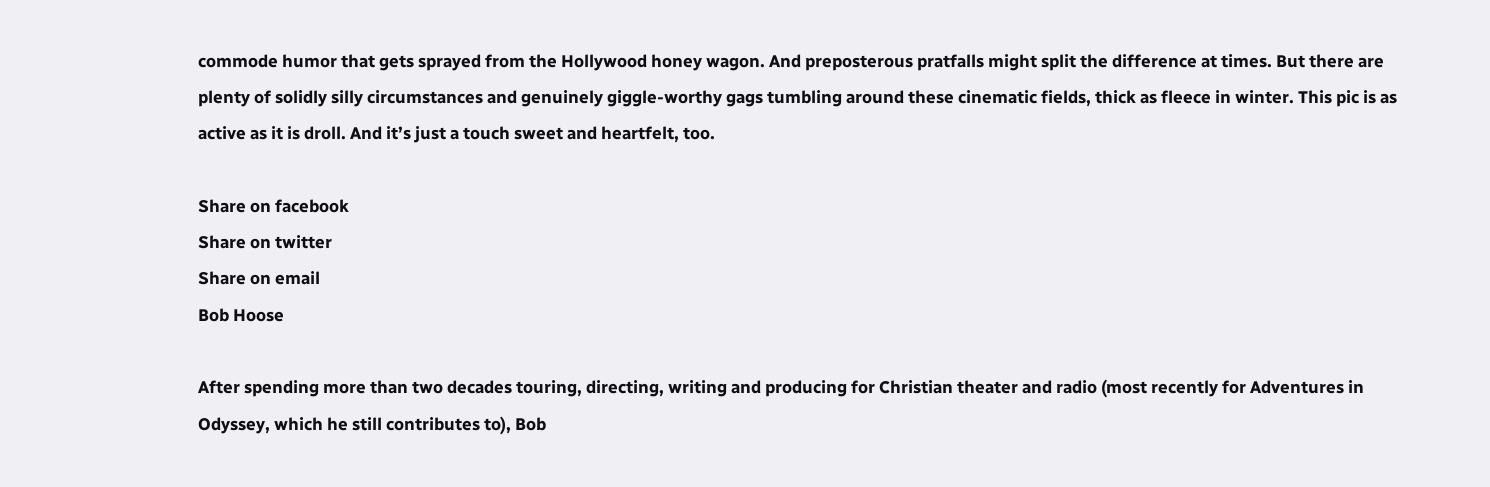commode humor that gets sprayed from the Hollywood honey wagon. And preposterous pratfalls might split the difference at times. But there are plenty of solidly silly circumstances and genuinely giggle-worthy gags tumbling around these cinematic fields, thick as fleece in winter. This pic is as active as it is droll. And it’s just a touch sweet and heartfelt, too.

Share on facebook
Share on twitter
Share on email
Bob Hoose

After spending more than two decades touring, directing, writing and producing for Christian theater and radio (most recently for Adventures in Odyssey, which he still contributes to), Bob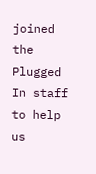joined the Plugged In staff to help us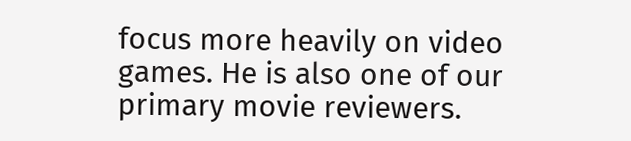focus more heavily on video games. He is also one of our primary movie reviewers.